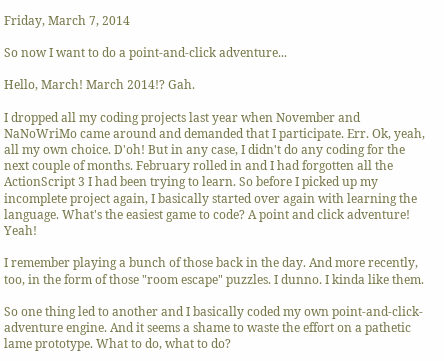Friday, March 7, 2014

So now I want to do a point-and-click adventure...

Hello, March! March 2014!? Gah.

I dropped all my coding projects last year when November and NaNoWriMo came around and demanded that I participate. Err. Ok, yeah, all my own choice. D'oh! But in any case, I didn't do any coding for the next couple of months. February rolled in and I had forgotten all the ActionScript 3 I had been trying to learn. So before I picked up my incomplete project again, I basically started over again with learning the language. What's the easiest game to code? A point and click adventure! Yeah!

I remember playing a bunch of those back in the day. And more recently, too, in the form of those "room escape" puzzles. I dunno. I kinda like them.

So one thing led to another and I basically coded my own point-and-click-adventure engine. And it seems a shame to waste the effort on a pathetic lame prototype. What to do, what to do?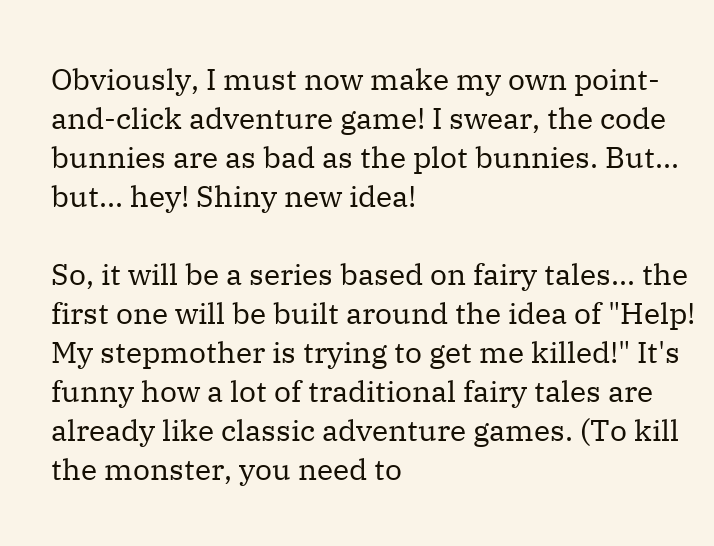Obviously, I must now make my own point-and-click adventure game! I swear, the code bunnies are as bad as the plot bunnies. But... but... hey! Shiny new idea!

So, it will be a series based on fairy tales... the first one will be built around the idea of "Help! My stepmother is trying to get me killed!" It's funny how a lot of traditional fairy tales are already like classic adventure games. (To kill the monster, you need to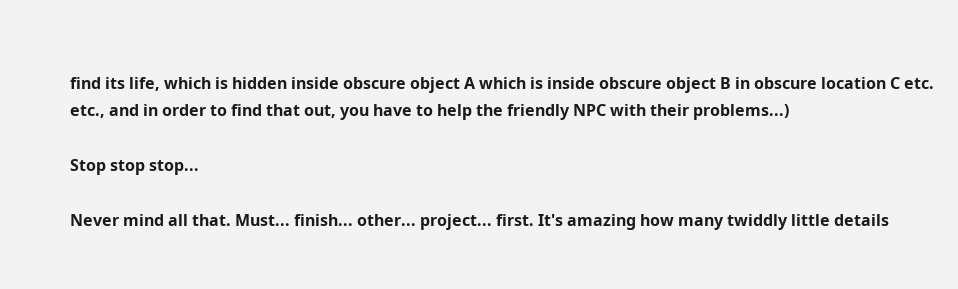find its life, which is hidden inside obscure object A which is inside obscure object B in obscure location C etc. etc., and in order to find that out, you have to help the friendly NPC with their problems...)

Stop stop stop...

Never mind all that. Must... finish... other... project... first. It's amazing how many twiddly little details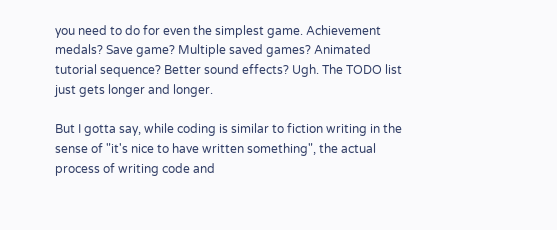you need to do for even the simplest game. Achievement medals? Save game? Multiple saved games? Animated tutorial sequence? Better sound effects? Ugh. The TODO list just gets longer and longer.

But I gotta say, while coding is similar to fiction writing in the sense of "it's nice to have written something", the actual process of writing code and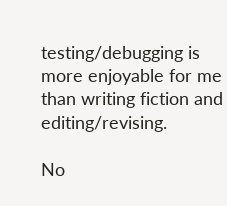testing/debugging is more enjoyable for me than writing fiction and editing/revising.

No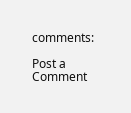comments:

Post a Comment